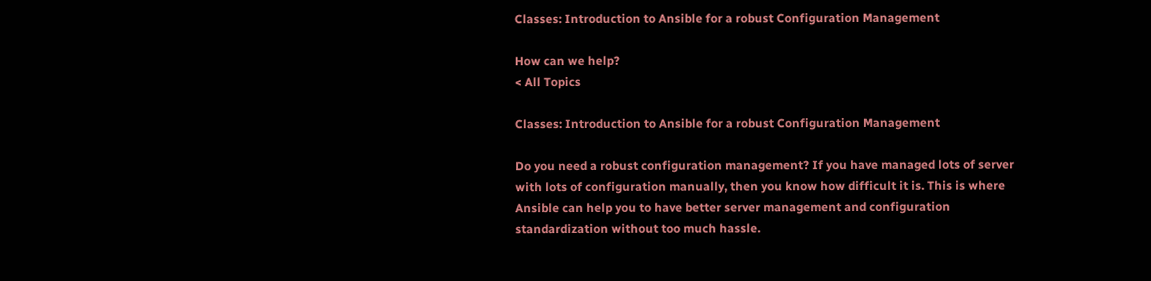Classes: Introduction to Ansible for a robust Configuration Management

How can we help?
< All Topics

Classes: Introduction to Ansible for a robust Configuration Management

Do you need a robust configuration management? If you have managed lots of server with lots of configuration manually, then you know how difficult it is. This is where Ansible can help you to have better server management and configuration standardization without too much hassle.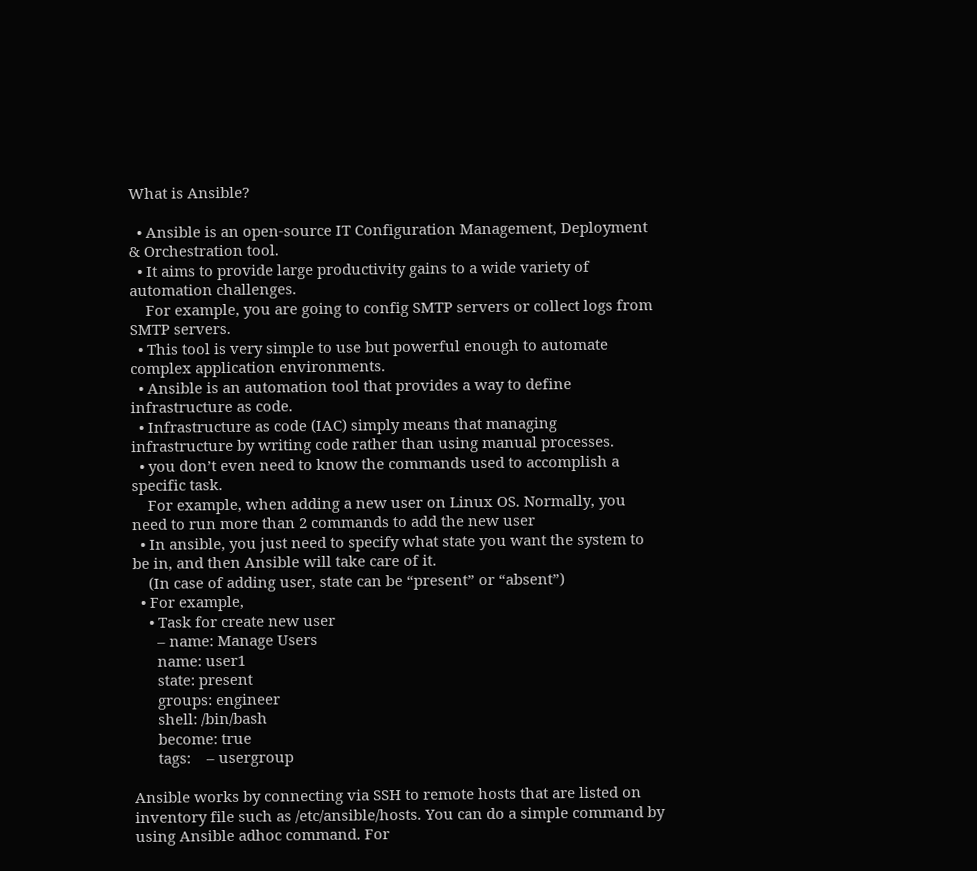What is Ansible?

  • Ansible is an open-source IT Configuration Management, Deployment & Orchestration tool.
  • It aims to provide large productivity gains to a wide variety of automation challenges.
    For example, you are going to config SMTP servers or collect logs from SMTP servers.
  • This tool is very simple to use but powerful enough to automate complex application environments.
  • Ansible is an automation tool that provides a way to define infrastructure as code.
  • Infrastructure as code (IAC) simply means that managing infrastructure by writing code rather than using manual processes.
  • you don’t even need to know the commands used to accomplish a specific task.
    For example, when adding a new user on Linux OS. Normally, you need to run more than 2 commands to add the new user
  • In ansible, you just need to specify what state you want the system to be in, and then Ansible will take care of it.
    (In case of adding user, state can be “present” or “absent”)
  • For example,
    • Task for create new user
      – name: Manage Users
      name: user1
      state: present
      groups: engineer
      shell: /bin/bash
      become: true
      tags:    – usergroup

Ansible works by connecting via SSH to remote hosts that are listed on inventory file such as /etc/ansible/hosts. You can do a simple command by using Ansible adhoc command. For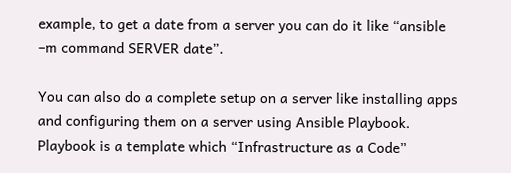example, to get a date from a server you can do it like “ansible –m command SERVER date”.

You can also do a complete setup on a server like installing apps and configuring them on a server using Ansible Playbook. Playbook is a template which “Infrastructure as a Code”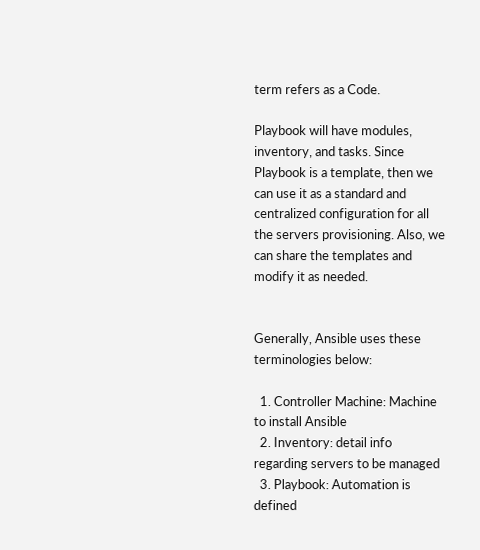term refers as a Code.

Playbook will have modules, inventory, and tasks. Since Playbook is a template, then we can use it as a standard and centralized configuration for all the servers provisioning. Also, we can share the templates and modify it as needed.


Generally, Ansible uses these terminologies below:

  1. Controller Machine: Machine to install Ansible
  2. Inventory: detail info regarding servers to be managed
  3. Playbook: Automation is defined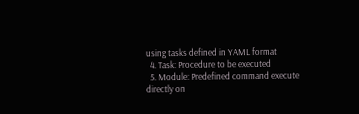using tasks defined in YAML format
  4. Task: Procedure to be executed
  5. Module: Predefined command execute directly on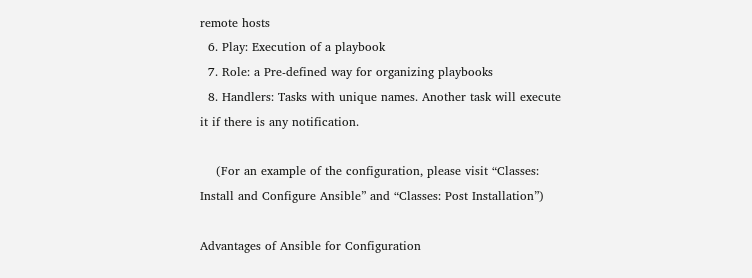remote hosts
  6. Play: Execution of a playbook
  7. Role: a Pre-defined way for organizing playbooks
  8. Handlers: Tasks with unique names. Another task will execute it if there is any notification.

    (For an example of the configuration, please visit “Classes: Install and Configure Ansible” and “Classes: Post Installation”)

Advantages of Ansible for Configuration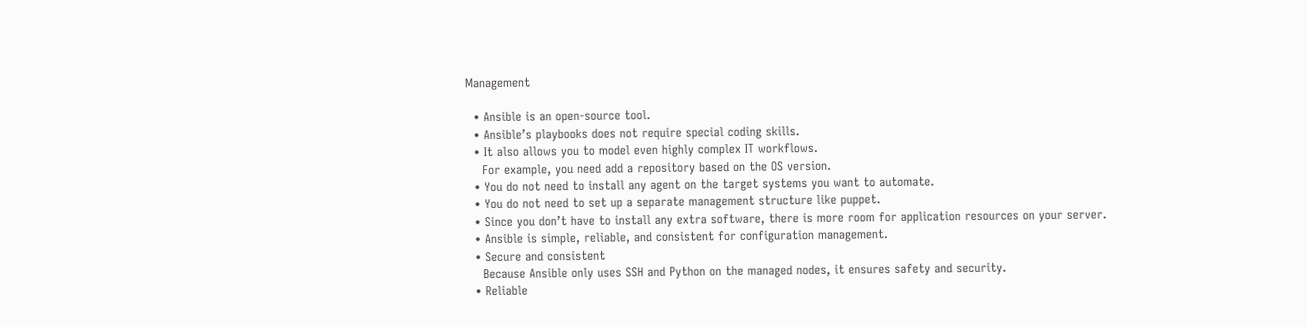Management

  • Ansible is an open-source tool.
  • Ansible’s playbooks does not require special coding skills.
  • It also allows you to model even highly complex IT workflows.
    For example, you need add a repository based on the OS version.
  • You do not need to install any agent on the target systems you want to automate.
  • You do not need to set up a separate management structure like puppet.
  • Since you don’t have to install any extra software, there is more room for application resources on your server.
  • Ansible is simple, reliable, and consistent for configuration management.
  • Secure and consistent
    Because Ansible only uses SSH and Python on the managed nodes, it ensures safety and security.
  • Reliable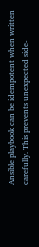Ansible playbook can be idempotent when written carefully. This prevents unexpected side-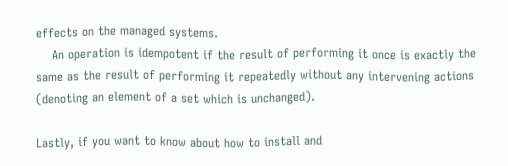effects on the managed systems.
    An operation is idempotent if the result of performing it once is exactly the same as the result of performing it repeatedly without any intervening actions (denoting an element of a set which is unchanged).

Lastly, if you want to know about how to install and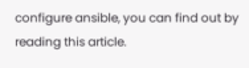configure ansible, you can find out by reading this article.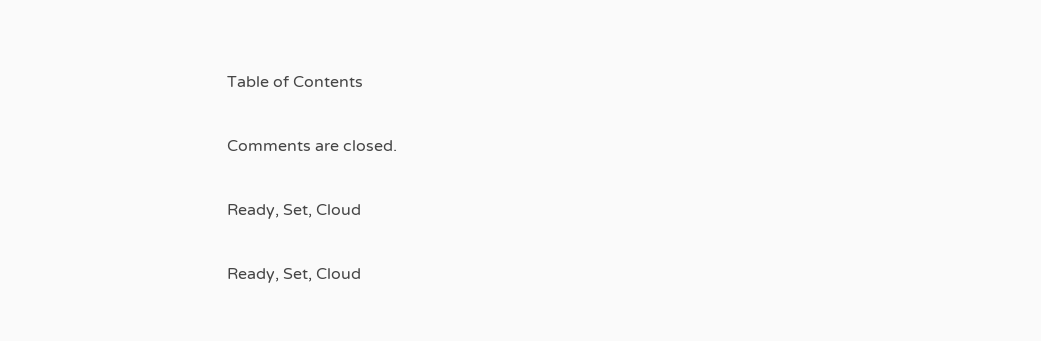Table of Contents

Comments are closed.

Ready, Set, Cloud

Ready, Set, Cloud